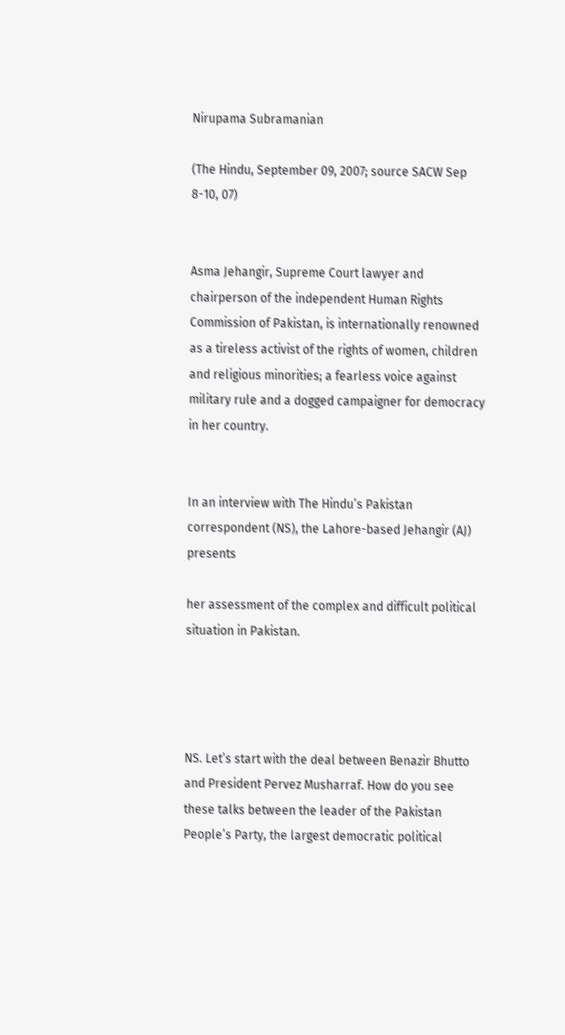Nirupama Subramanian

(The Hindu, September 09, 2007; source SACW Sep 8-10, 07)


Asma Jehangir, Supreme Court lawyer and chairperson of the independent Human Rights Commission of Pakistan, is internationally renowned as a tireless activist of the rights of women, children and religious minorities; a fearless voice against military rule and a dogged campaigner for democracy in her country.


In an interview with The Hindu’s Pakistan correspondent (NS), the Lahore-based Jehangir (AJ) presents

her assessment of the complex and difficult political situation in Pakistan.




NS. Let’s start with the deal between Benazir Bhutto and President Pervez Musharraf. How do you see these talks between the leader of the Pakistan People’s Party, the largest democratic political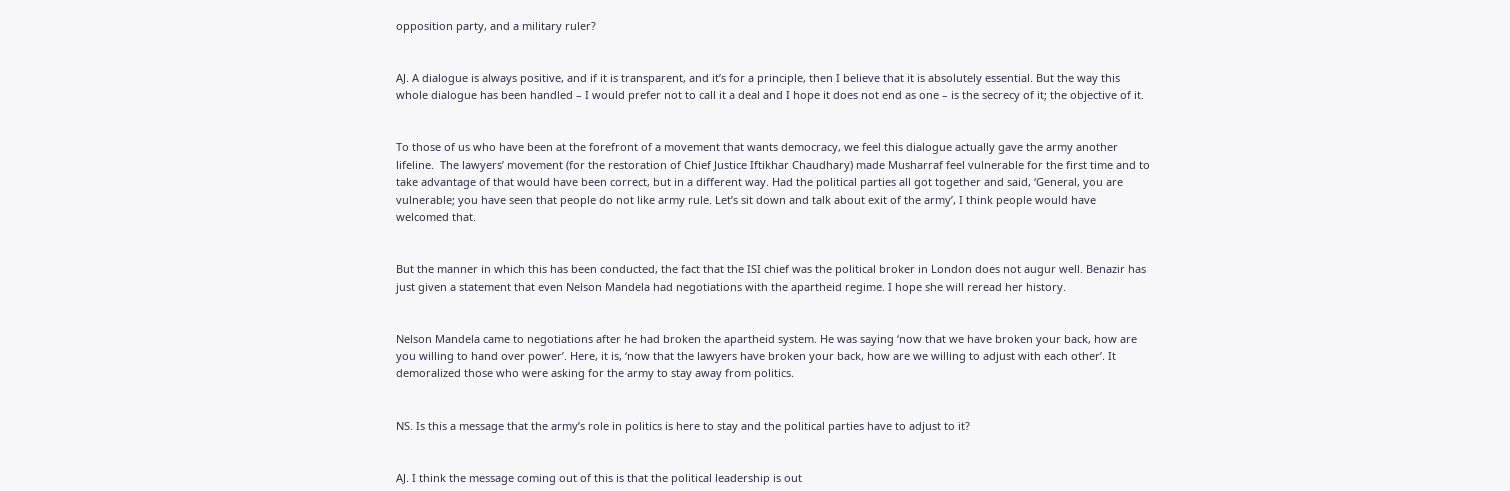opposition party, and a military ruler?


AJ. A dialogue is always positive, and if it is transparent, and it’s for a principle, then I believe that it is absolutely essential. But the way this whole dialogue has been handled – I would prefer not to call it a deal and I hope it does not end as one – is the secrecy of it; the objective of it.


To those of us who have been at the forefront of a movement that wants democracy, we feel this dialogue actually gave the army another lifeline.  The lawyers’ movement (for the restoration of Chief Justice Iftikhar Chaudhary) made Musharraf feel vulnerable for the first time and to take advantage of that would have been correct, but in a different way. Had the political parties all got together and said, ‘General, you are vulnerable; you have seen that people do not like army rule. Let’s sit down and talk about exit of the army’, I think people would have welcomed that.


But the manner in which this has been conducted, the fact that the ISI chief was the political broker in London does not augur well. Benazir has just given a statement that even Nelson Mandela had negotiations with the apartheid regime. I hope she will reread her history.


Nelson Mandela came to negotiations after he had broken the apartheid system. He was saying ‘now that we have broken your back, how are you willing to hand over power’. Here, it is, ‘now that the lawyers have broken your back, how are we willing to adjust with each other’. It demoralized those who were asking for the army to stay away from politics.


NS. Is this a message that the army’s role in politics is here to stay and the political parties have to adjust to it?


AJ. I think the message coming out of this is that the political leadership is out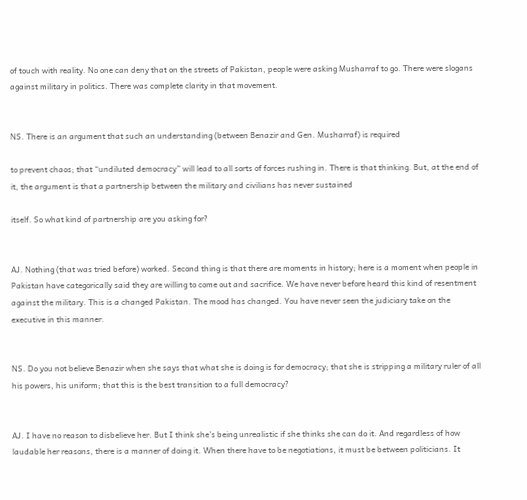of touch with reality. No one can deny that on the streets of Pakistan, people were asking Musharraf to go. There were slogans against military in politics. There was complete clarity in that movement.


NS. There is an argument that such an understanding (between Benazir and Gen. Musharraf) is required

to prevent chaos; that “undiluted democracy” will lead to all sorts of forces rushing in. There is that thinking. But, at the end of it, the argument is that a partnership between the military and civilians has never sustained

itself. So what kind of partnership are you asking for?


AJ. Nothing (that was tried before) worked. Second thing is that there are moments in history; here is a moment when people in Pakistan have categorically said they are willing to come out and sacrifice. We have never before heard this kind of resentment against the military. This is a changed Pakistan. The mood has changed. You have never seen the judiciary take on the executive in this manner.


NS. Do you not believe Benazir when she says that what she is doing is for democracy; that she is stripping a military ruler of all his powers, his uniform; that this is the best transition to a full democracy?


AJ. I have no reason to disbelieve her. But I think she’s being unrealistic if she thinks she can do it. And regardless of how laudable her reasons, there is a manner of doing it. When there have to be negotiations, it must be between politicians. It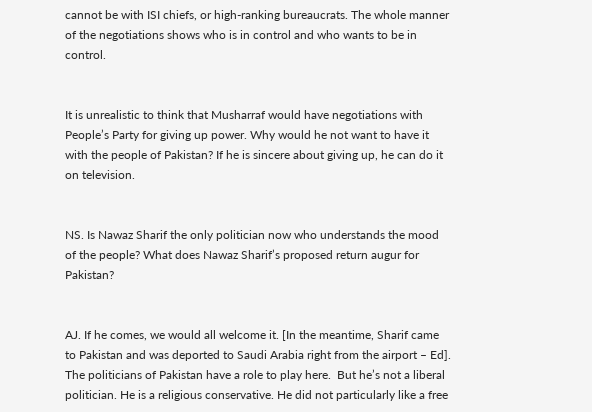cannot be with ISI chiefs, or high-ranking bureaucrats. The whole manner of the negotiations shows who is in control and who wants to be in control.


It is unrealistic to think that Musharraf would have negotiations with People’s Party for giving up power. Why would he not want to have it with the people of Pakistan? If he is sincere about giving up, he can do it on television.


NS. Is Nawaz Sharif the only politician now who understands the mood of the people? What does Nawaz Sharif’s proposed return augur for Pakistan?


AJ. If he comes, we would all welcome it. [In the meantime, Sharif came to Pakistan and was deported to Saudi Arabia right from the airport – Ed].  The politicians of Pakistan have a role to play here.  But he’s not a liberal politician. He is a religious conservative. He did not particularly like a free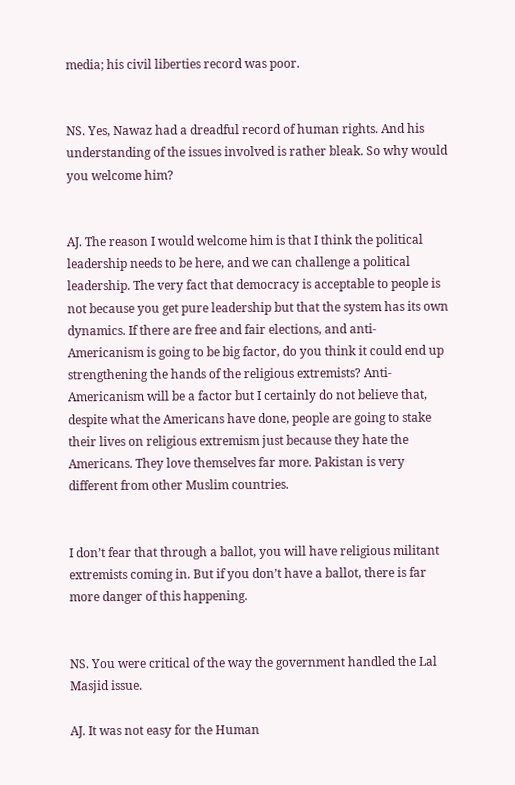media; his civil liberties record was poor.


NS. Yes, Nawaz had a dreadful record of human rights. And his understanding of the issues involved is rather bleak. So why would you welcome him?


AJ. The reason I would welcome him is that I think the political leadership needs to be here, and we can challenge a political leadership. The very fact that democracy is acceptable to people is not because you get pure leadership but that the system has its own dynamics. If there are free and fair elections, and anti-Americanism is going to be big factor, do you think it could end up strengthening the hands of the religious extremists? Anti-Americanism will be a factor but I certainly do not believe that, despite what the Americans have done, people are going to stake their lives on religious extremism just because they hate the Americans. They love themselves far more. Pakistan is very different from other Muslim countries.


I don’t fear that through a ballot, you will have religious militant extremists coming in. But if you don’t have a ballot, there is far more danger of this happening.


NS. You were critical of the way the government handled the Lal Masjid issue.

AJ. It was not easy for the Human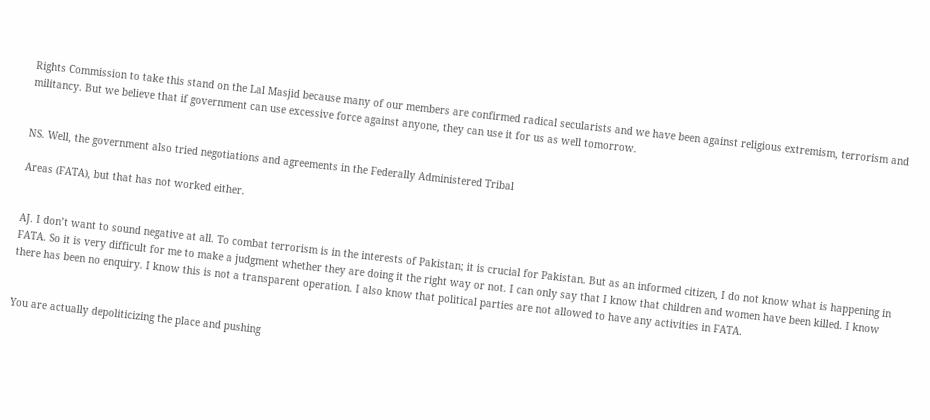Rights Commission to take this stand on the Lal Masjid because many of our members are confirmed radical secularists and we have been against religious extremism, terrorism and militancy. But we believe that if government can use excessive force against anyone, they can use it for us as well tomorrow.


NS. Well, the government also tried negotiations and agreements in the Federally Administered Tribal

Areas (FATA), but that has not worked either.


AJ. I don’t want to sound negative at all. To combat terrorism is in the interests of Pakistan; it is crucial for Pakistan. But as an informed citizen, I do not know what is happening in FATA. So it is very difficult for me to make a judgment whether they are doing it the right way or not. I can only say that I know that children and women have been killed. I know there has been no enquiry. I know this is not a transparent operation. I also know that political parties are not allowed to have any activities in FATA.


You are actually depoliticizing the place and pushing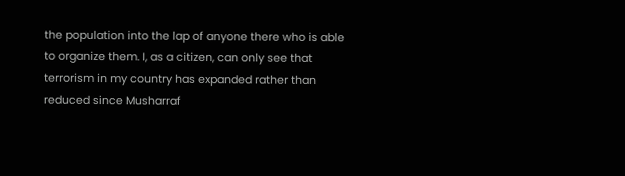the population into the lap of anyone there who is able to organize them. I, as a citizen, can only see that terrorism in my country has expanded rather than reduced since Musharraf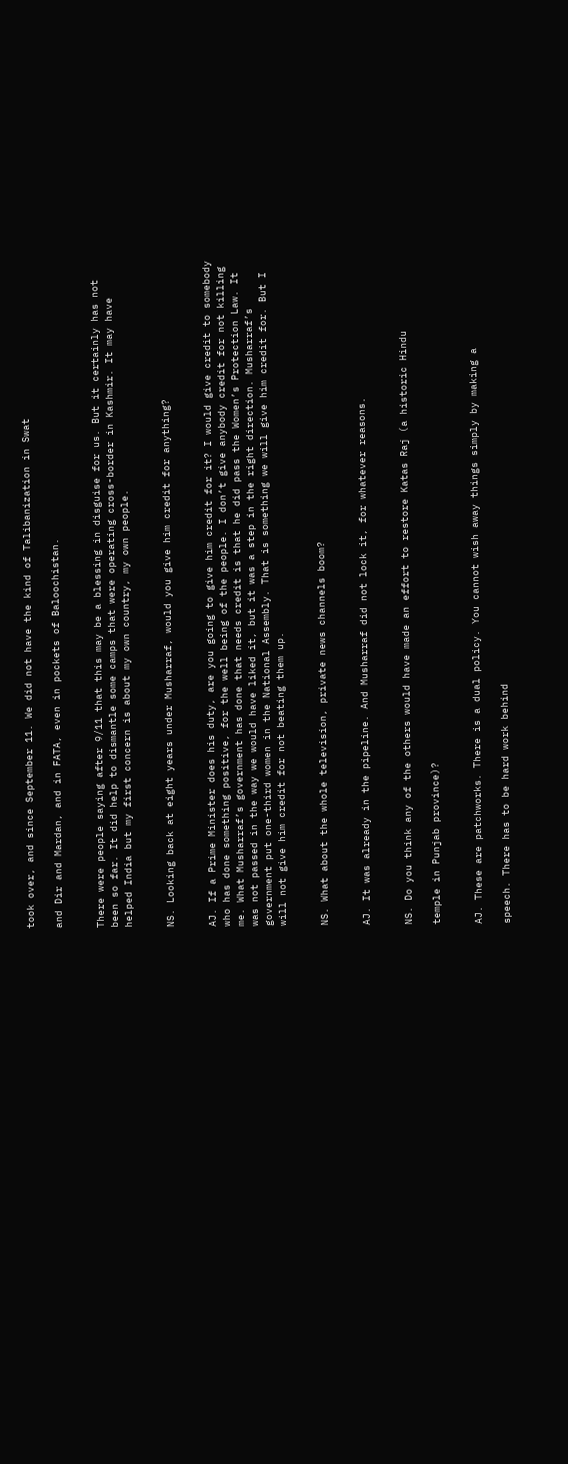took over, and since September 11. We did not have the kind of Talibanization in Swat

and Dir and Mardan, and in FATA, even in pockets of Baloochistan.


There were people saying after 9/11 that this may be a blessing in disguise for us. But it certainly has not been so far. It did help to dismantle some camps that were operating cross-border in Kashmir. It may have helped India but my first concern is about my own country, my own people.


NS. Looking back at eight years under Musharraf, would you give him credit for anything?


AJ. If a Prime Minister does his duty, are you going to give him credit for it? I would give credit to somebody who has done something positive, for the well being of the people. I don’t give anybody credit for not killing me. What Musharraf’s government has done that needs credit is that he did pass the Women’s Protection Law. It was not passed in the way we would have liked it, but it was a step in the right direction. Musharraf’s government put one-third women in the National Assembly. That is something we will give him credit for. But I will not give him credit for not beating them up.


NS. What about the whole television, private news channels boom?


AJ. It was already in the pipeline. And Musharraf did not lock it, for whatever reasons.


NS. Do you think any of the others would have made an effort to restore Katas Raj (a historic Hindu

temple in Punjab province)?


AJ. These are patchworks. There is a dual policy. You cannot wish away things simply by making a

speech. There has to be hard work behind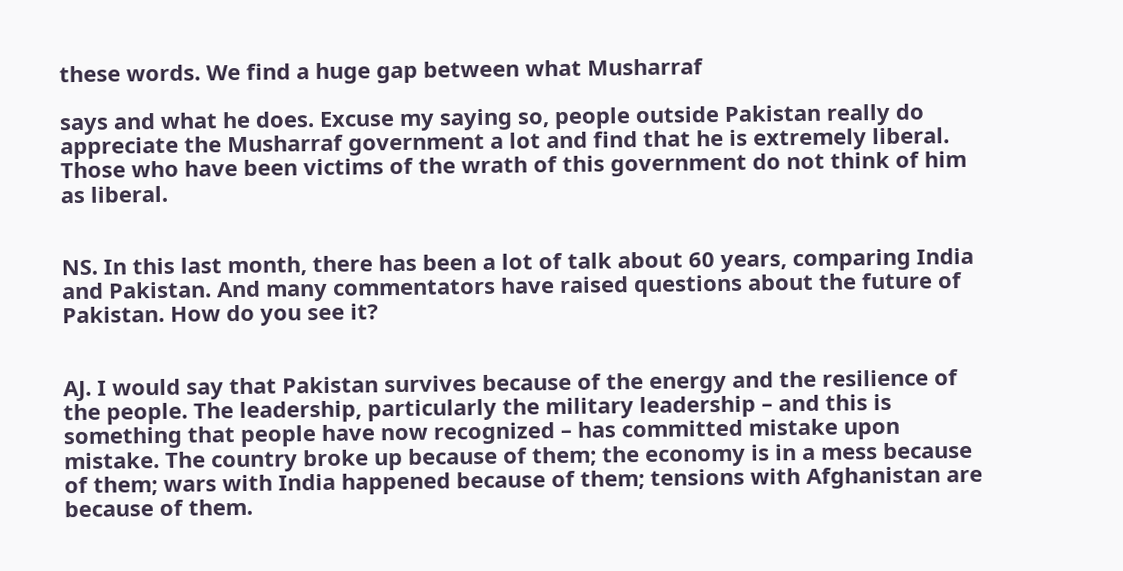these words. We find a huge gap between what Musharraf

says and what he does. Excuse my saying so, people outside Pakistan really do appreciate the Musharraf government a lot and find that he is extremely liberal. Those who have been victims of the wrath of this government do not think of him as liberal.


NS. In this last month, there has been a lot of talk about 60 years, comparing India and Pakistan. And many commentators have raised questions about the future of Pakistan. How do you see it?


AJ. I would say that Pakistan survives because of the energy and the resilience of the people. The leadership, particularly the military leadership – and this is something that people have now recognized – has committed mistake upon mistake. The country broke up because of them; the economy is in a mess because of them; wars with India happened because of them; tensions with Afghanistan are because of them.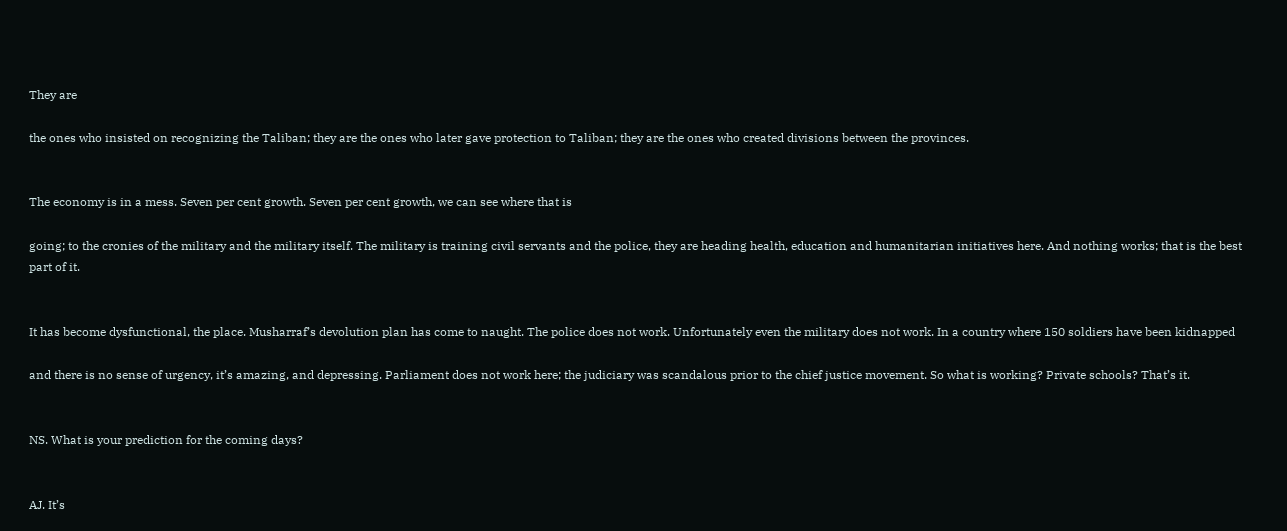They are

the ones who insisted on recognizing the Taliban; they are the ones who later gave protection to Taliban; they are the ones who created divisions between the provinces.


The economy is in a mess. Seven per cent growth. Seven per cent growth, we can see where that is

going; to the cronies of the military and the military itself. The military is training civil servants and the police, they are heading health, education and humanitarian initiatives here. And nothing works; that is the best part of it.


It has become dysfunctional, the place. Musharraf’s devolution plan has come to naught. The police does not work. Unfortunately even the military does not work. In a country where 150 soldiers have been kidnapped

and there is no sense of urgency, it’s amazing, and depressing. Parliament does not work here; the judiciary was scandalous prior to the chief justice movement. So what is working? Private schools? That’s it.


NS. What is your prediction for the coming days?


AJ. It’s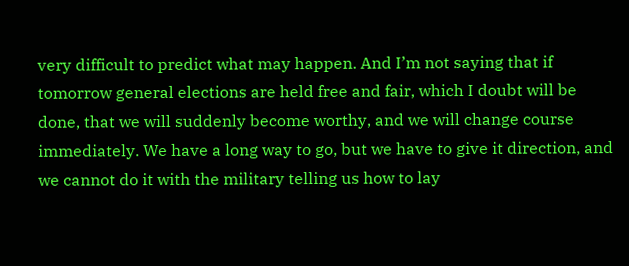very difficult to predict what may happen. And I’m not saying that if tomorrow general elections are held free and fair, which I doubt will be done, that we will suddenly become worthy, and we will change course immediately. We have a long way to go, but we have to give it direction, and we cannot do it with the military telling us how to lay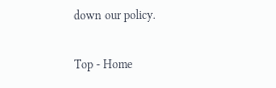down our policy.

Top - Home